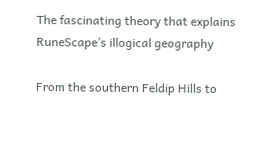The fascinating theory that explains RuneScape’s illogical geography

From the southern Feldip Hills to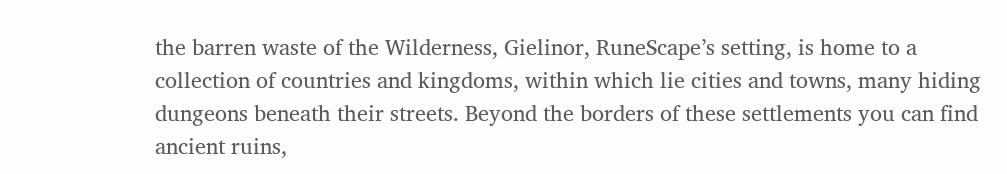the barren waste of the Wilderness, Gielinor, RuneScape’s setting, is home to a collection of countries and kingdoms, within which lie cities and towns, many hiding dungeons beneath their streets. Beyond the borders of these settlements you can find ancient ruins,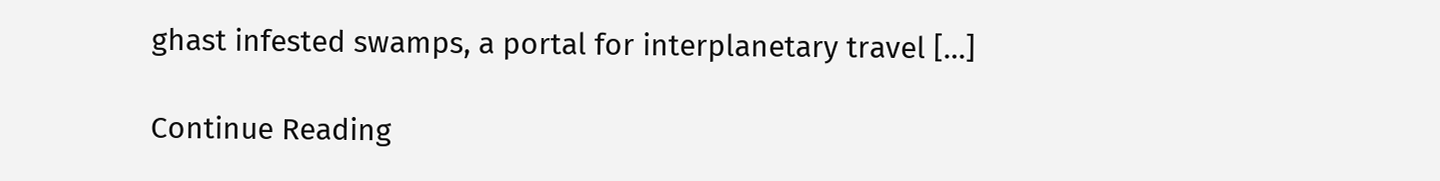ghast infested swamps, a portal for interplanetary travel […]

Continue Reading